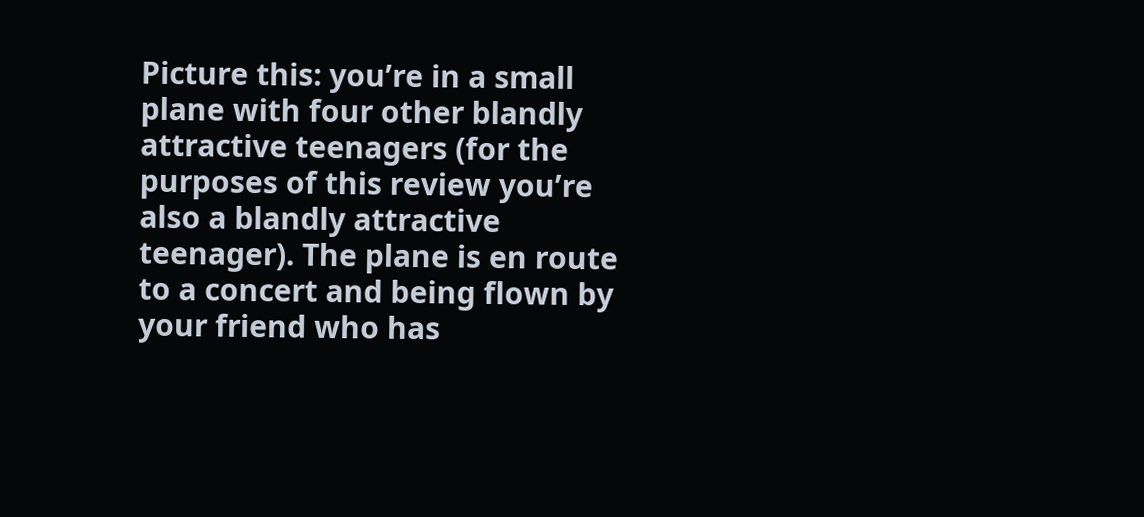Picture this: you’re in a small plane with four other blandly attractive teenagers (for the purposes of this review you’re also a blandly attractive teenager). The plane is en route to a concert and being flown by your friend who has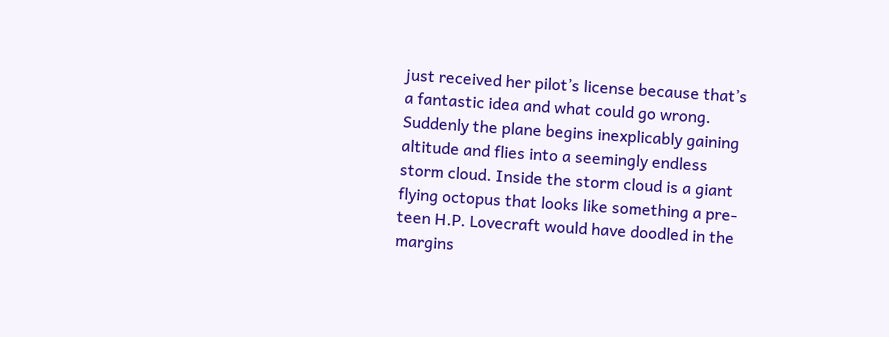just received her pilot’s license because that’s a fantastic idea and what could go wrong. Suddenly the plane begins inexplicably gaining altitude and flies into a seemingly endless storm cloud. Inside the storm cloud is a giant flying octopus that looks like something a pre-teen H.P. Lovecraft would have doodled in the margins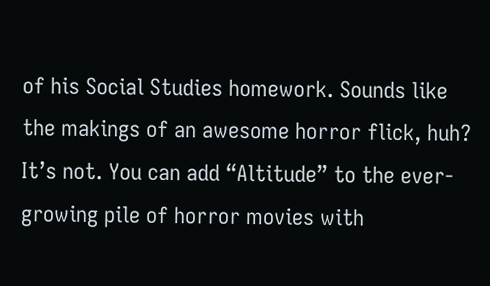of his Social Studies homework. Sounds like the makings of an awesome horror flick, huh? It’s not. You can add “Altitude” to the ever-growing pile of horror movies with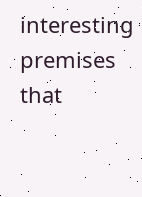interesting premises that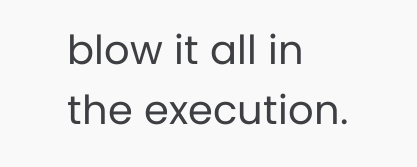blow it all in the execution.